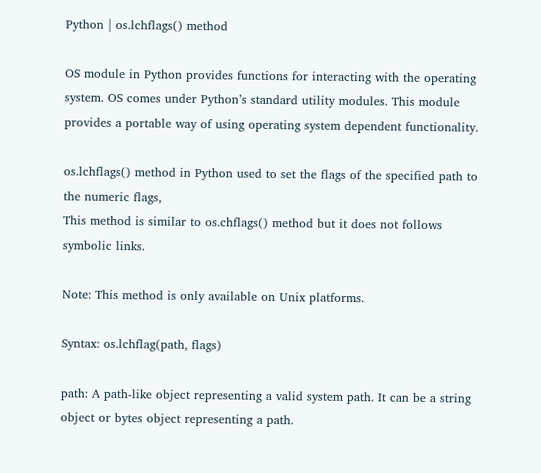Python | os.lchflags() method

OS module in Python provides functions for interacting with the operating system. OS comes under Python’s standard utility modules. This module provides a portable way of using operating system dependent functionality.

os.lchflags() method in Python used to set the flags of the specified path to the numeric flags,
This method is similar to os.chflags() method but it does not follows symbolic links.

Note: This method is only available on Unix platforms.

Syntax: os.lchflag(path, flags)

path: A path-like object representing a valid system path. It can be a string object or bytes object representing a path.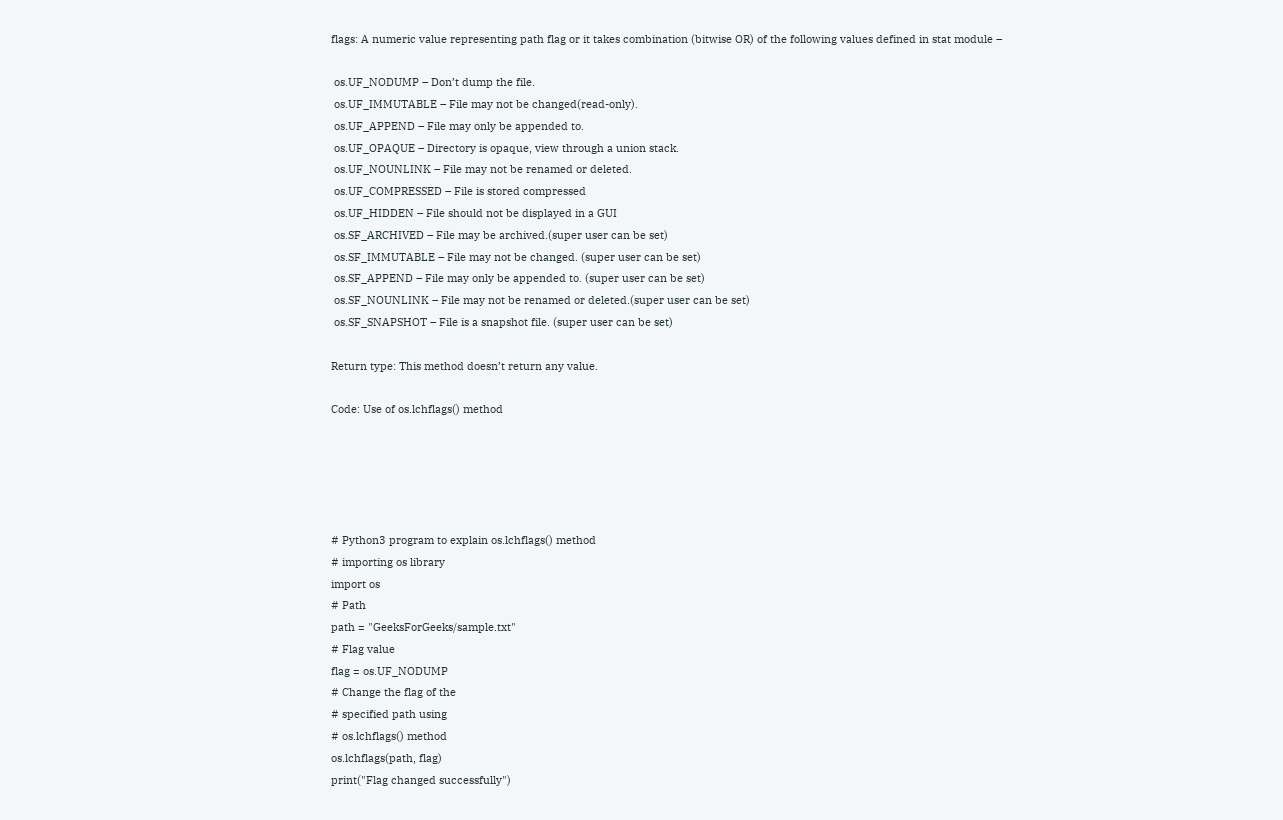flags: A numeric value representing path flag or it takes combination (bitwise OR) of the following values defined in stat module –

 os.UF_NODUMP – Don’t dump the file.
 os.UF_IMMUTABLE – File may not be changed(read-only).
 os.UF_APPEND – File may only be appended to.
 os.UF_OPAQUE – Directory is opaque, view through a union stack.
 os.UF_NOUNLINK – File may not be renamed or deleted.
 os.UF_COMPRESSED – File is stored compressed
 os.UF_HIDDEN – File should not be displayed in a GUI
 os.SF_ARCHIVED – File may be archived.(super user can be set)
 os.SF_IMMUTABLE – File may not be changed. (super user can be set)
 os.SF_APPEND – File may only be appended to. (super user can be set)
 os.SF_NOUNLINK – File may not be renamed or deleted.(super user can be set)
 os.SF_SNAPSHOT – File is a snapshot file. (super user can be set)

Return type: This method doesn’t return any value.

Code: Use of os.lchflags() method





# Python3 program to explain os.lchflags() method
# importing os library
import os
# Path
path = "GeeksForGeeks/sample.txt"
# Flag value
flag = os.UF_NODUMP
# Change the flag of the
# specified path using
# os.lchflags() method
os.lchflags(path, flag)
print("Flag changed successfully")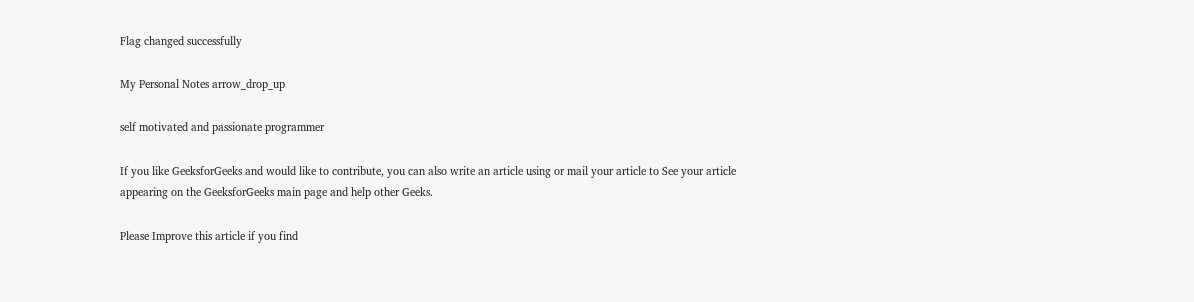Flag changed successfully

My Personal Notes arrow_drop_up

self motivated and passionate programmer

If you like GeeksforGeeks and would like to contribute, you can also write an article using or mail your article to See your article appearing on the GeeksforGeeks main page and help other Geeks.

Please Improve this article if you find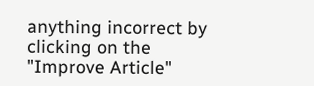anything incorrect by clicking on the "Improve Article"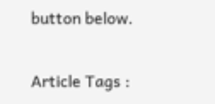button below.

Article Tags :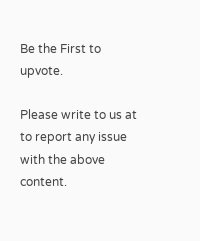Be the First to upvote.

Please write to us at to report any issue with the above content.